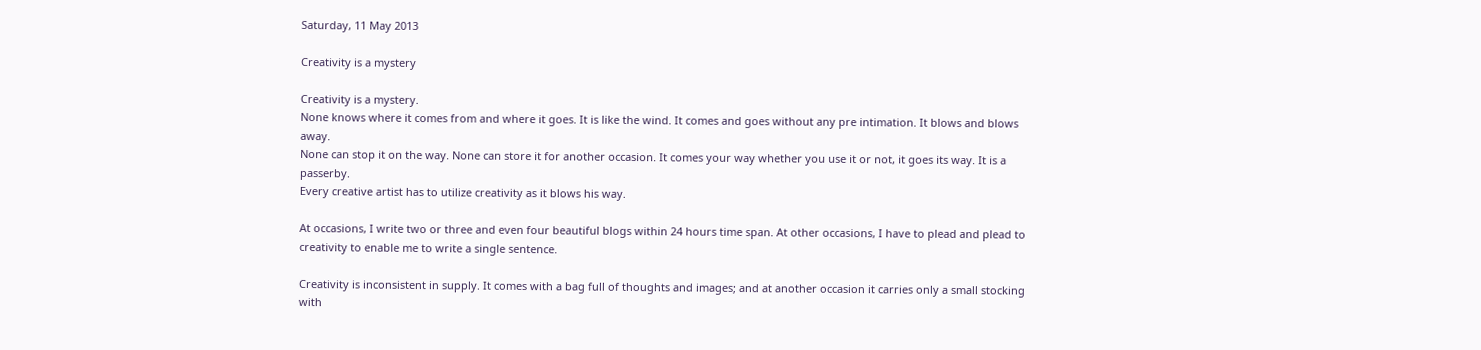Saturday, 11 May 2013

Creativity is a mystery

Creativity is a mystery.
None knows where it comes from and where it goes. It is like the wind. It comes and goes without any pre intimation. It blows and blows away.
None can stop it on the way. None can store it for another occasion. It comes your way whether you use it or not, it goes its way. It is a passerby.
Every creative artist has to utilize creativity as it blows his way.

At occasions, I write two or three and even four beautiful blogs within 24 hours time span. At other occasions, I have to plead and plead to creativity to enable me to write a single sentence.

Creativity is inconsistent in supply. It comes with a bag full of thoughts and images; and at another occasion it carries only a small stocking with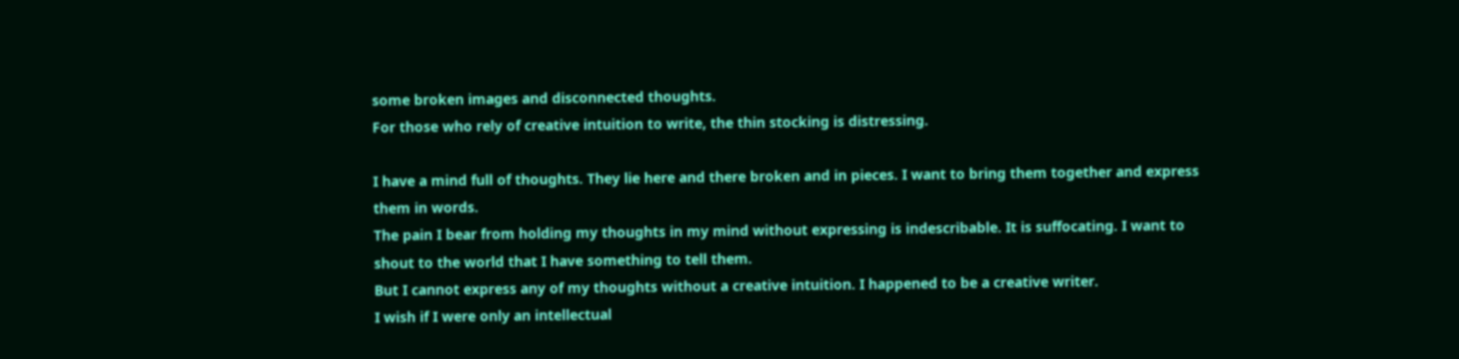some broken images and disconnected thoughts.
For those who rely of creative intuition to write, the thin stocking is distressing.

I have a mind full of thoughts. They lie here and there broken and in pieces. I want to bring them together and express them in words.
The pain I bear from holding my thoughts in my mind without expressing is indescribable. It is suffocating. I want to shout to the world that I have something to tell them.
But I cannot express any of my thoughts without a creative intuition. I happened to be a creative writer.
I wish if I were only an intellectual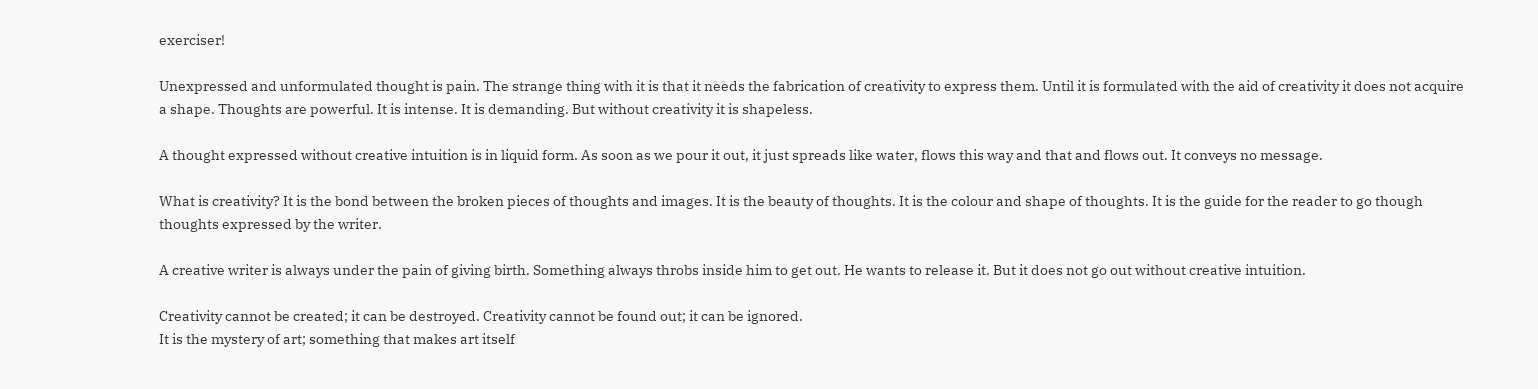exerciser!

Unexpressed and unformulated thought is pain. The strange thing with it is that it needs the fabrication of creativity to express them. Until it is formulated with the aid of creativity it does not acquire a shape. Thoughts are powerful. It is intense. It is demanding. But without creativity it is shapeless.

A thought expressed without creative intuition is in liquid form. As soon as we pour it out, it just spreads like water, flows this way and that and flows out. It conveys no message.

What is creativity? It is the bond between the broken pieces of thoughts and images. It is the beauty of thoughts. It is the colour and shape of thoughts. It is the guide for the reader to go though thoughts expressed by the writer.

A creative writer is always under the pain of giving birth. Something always throbs inside him to get out. He wants to release it. But it does not go out without creative intuition.

Creativity cannot be created; it can be destroyed. Creativity cannot be found out; it can be ignored.
It is the mystery of art; something that makes art itself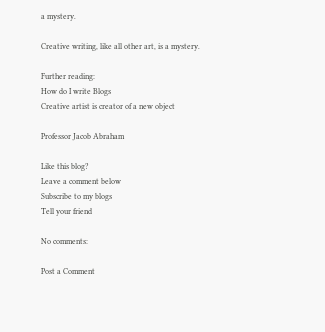a mystery.

Creative writing, like all other art, is a mystery.

Further reading:
How do I write Blogs
Creative artist is creator of a new object

Professor Jacob Abraham

Like this blog?
Leave a comment below
Subscribe to my blogs
Tell your friend

No comments:

Post a Comment